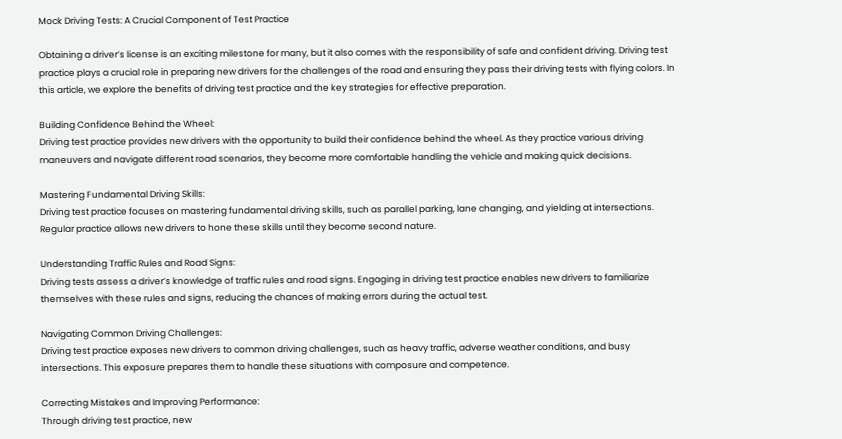Mock Driving Tests: A Crucial Component of Test Practice

Obtaining a driver’s license is an exciting milestone for many, but it also comes with the responsibility of safe and confident driving. Driving test practice plays a crucial role in preparing new drivers for the challenges of the road and ensuring they pass their driving tests with flying colors. In this article, we explore the benefits of driving test practice and the key strategies for effective preparation.

Building Confidence Behind the Wheel:
Driving test practice provides new drivers with the opportunity to build their confidence behind the wheel. As they practice various driving maneuvers and navigate different road scenarios, they become more comfortable handling the vehicle and making quick decisions.

Mastering Fundamental Driving Skills:
Driving test practice focuses on mastering fundamental driving skills, such as parallel parking, lane changing, and yielding at intersections. Regular practice allows new drivers to hone these skills until they become second nature.

Understanding Traffic Rules and Road Signs:
Driving tests assess a driver’s knowledge of traffic rules and road signs. Engaging in driving test practice enables new drivers to familiarize themselves with these rules and signs, reducing the chances of making errors during the actual test.

Navigating Common Driving Challenges:
Driving test practice exposes new drivers to common driving challenges, such as heavy traffic, adverse weather conditions, and busy intersections. This exposure prepares them to handle these situations with composure and competence.

Correcting Mistakes and Improving Performance:
Through driving test practice, new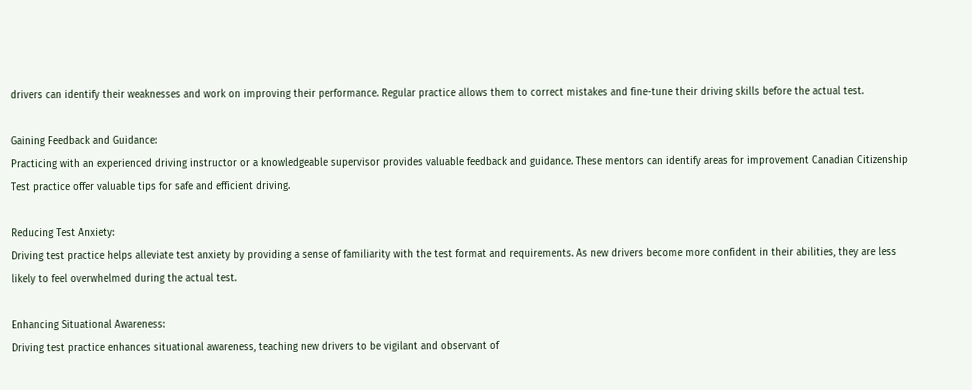drivers can identify their weaknesses and work on improving their performance. Regular practice allows them to correct mistakes and fine-tune their driving skills before the actual test.

Gaining Feedback and Guidance:
Practicing with an experienced driving instructor or a knowledgeable supervisor provides valuable feedback and guidance. These mentors can identify areas for improvement Canadian Citizenship Test practice offer valuable tips for safe and efficient driving.

Reducing Test Anxiety:
Driving test practice helps alleviate test anxiety by providing a sense of familiarity with the test format and requirements. As new drivers become more confident in their abilities, they are less likely to feel overwhelmed during the actual test.

Enhancing Situational Awareness:
Driving test practice enhances situational awareness, teaching new drivers to be vigilant and observant of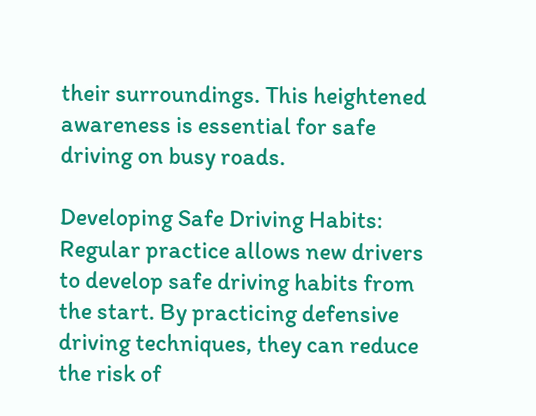their surroundings. This heightened awareness is essential for safe driving on busy roads.

Developing Safe Driving Habits:
Regular practice allows new drivers to develop safe driving habits from the start. By practicing defensive driving techniques, they can reduce the risk of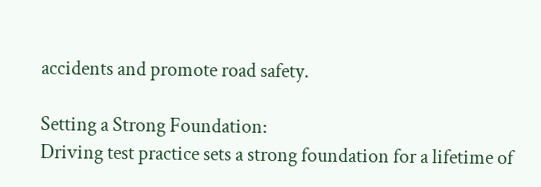accidents and promote road safety.

Setting a Strong Foundation:
Driving test practice sets a strong foundation for a lifetime of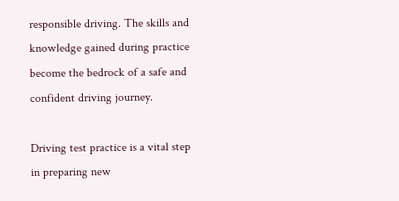responsible driving. The skills and knowledge gained during practice become the bedrock of a safe and confident driving journey.

Driving test practice is a vital step in preparing new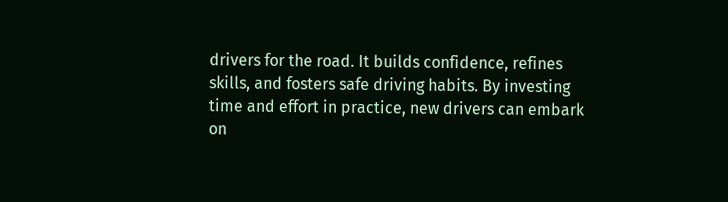drivers for the road. It builds confidence, refines skills, and fosters safe driving habits. By investing time and effort in practice, new drivers can embark on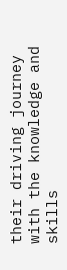their driving journey with the knowledge and skills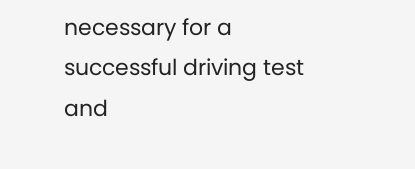necessary for a successful driving test and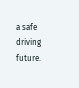a safe driving future.